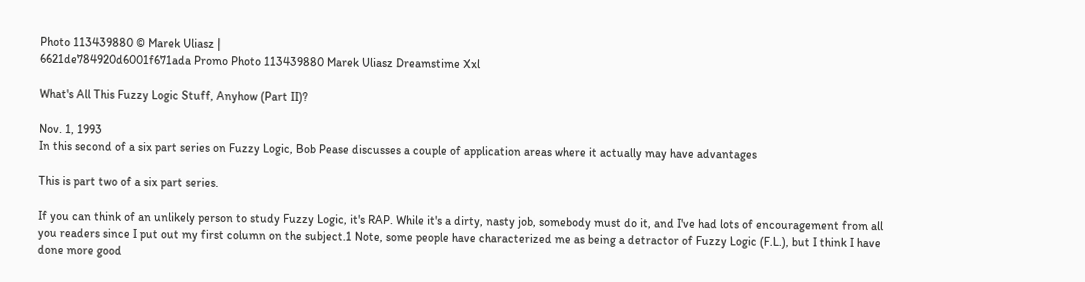Photo 113439880 © Marek Uliasz |
6621de784920d6001f671ada Promo Photo 113439880 Marek Uliasz Dreamstime Xxl

What's All This Fuzzy Logic Stuff, Anyhow (Part II)?

Nov. 1, 1993
In this second of a six part series on Fuzzy Logic, Bob Pease discusses a couple of application areas where it actually may have advantages

This is part two of a six part series.

If you can think of an unlikely person to study Fuzzy Logic, it's RAP. While it's a dirty, nasty job, somebody must do it, and I've had lots of encouragement from all you readers since I put out my first column on the subject.1 Note, some people have characterized me as being a detractor of Fuzzy Logic (F.L.), but I think I have done more good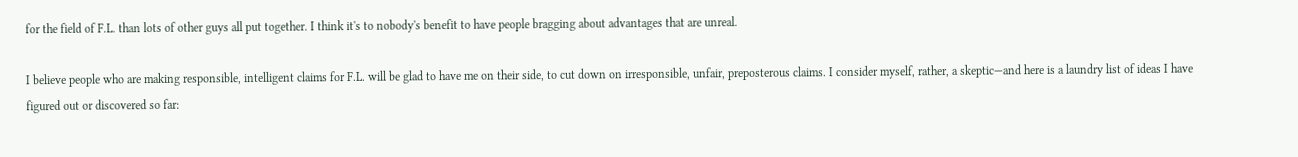for the field of F.L. than lots of other guys all put together. I think it's to nobody's benefit to have people bragging about advantages that are unreal.

I believe people who are making responsible, intelligent claims for F.L. will be glad to have me on their side, to cut down on irresponsible, unfair, preposterous claims. I consider myself, rather, a skeptic—and here is a laundry list of ideas I have figured out or discovered so far: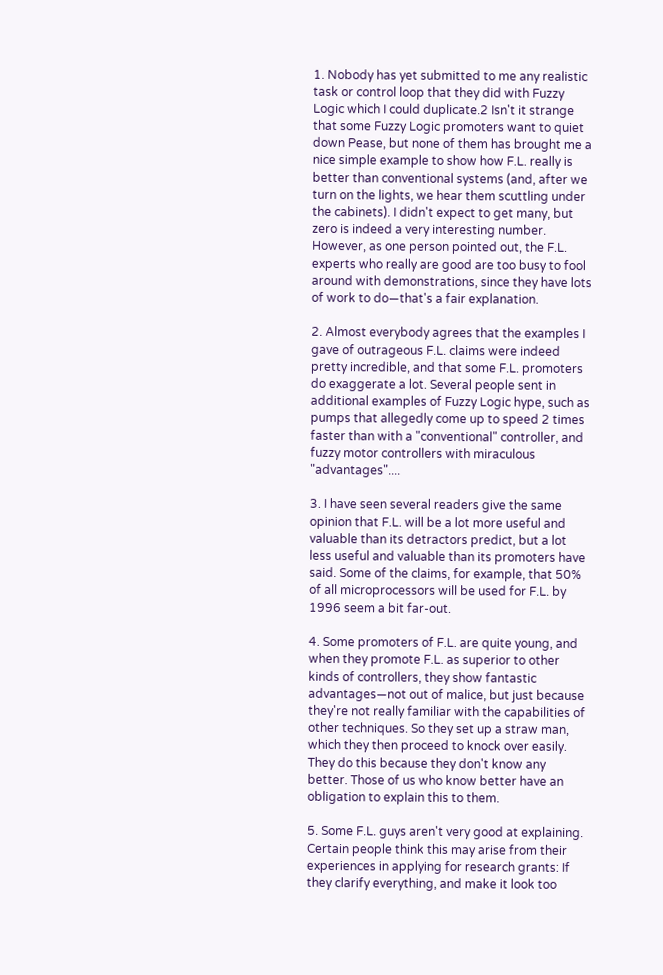1. Nobody has yet submitted to me any realistic task or control loop that they did with Fuzzy Logic which I could duplicate.2 Isn't it strange that some Fuzzy Logic promoters want to quiet down Pease, but none of them has brought me a nice simple example to show how F.L. really is better than conventional systems (and, after we turn on the lights, we hear them scuttling under the cabinets). I didn't expect to get many, but zero is indeed a very interesting number. However, as one person pointed out, the F.L. experts who really are good are too busy to fool around with demonstrations, since they have lots of work to do—that's a fair explanation.

2. Almost everybody agrees that the examples I gave of outrageous F.L. claims were indeed pretty incredible, and that some F.L. promoters do exaggerate a lot. Several people sent in additional examples of Fuzzy Logic hype, such as pumps that allegedly come up to speed 2 times faster than with a "conventional" controller, and fuzzy motor controllers with miraculous "advantages"....

3. I have seen several readers give the same opinion that F.L. will be a lot more useful and valuable than its detractors predict, but a lot less useful and valuable than its promoters have said. Some of the claims, for example, that 50% of all microprocessors will be used for F.L. by 1996 seem a bit far-out.

4. Some promoters of F.L. are quite young, and when they promote F.L. as superior to other kinds of controllers, they show fantastic advantages—not out of malice, but just because they're not really familiar with the capabilities of other techniques. So they set up a straw man, which they then proceed to knock over easily. They do this because they don't know any better. Those of us who know better have an obligation to explain this to them.

5. Some F.L. guys aren't very good at explaining. Certain people think this may arise from their experiences in applying for research grants: If they clarify everything, and make it look too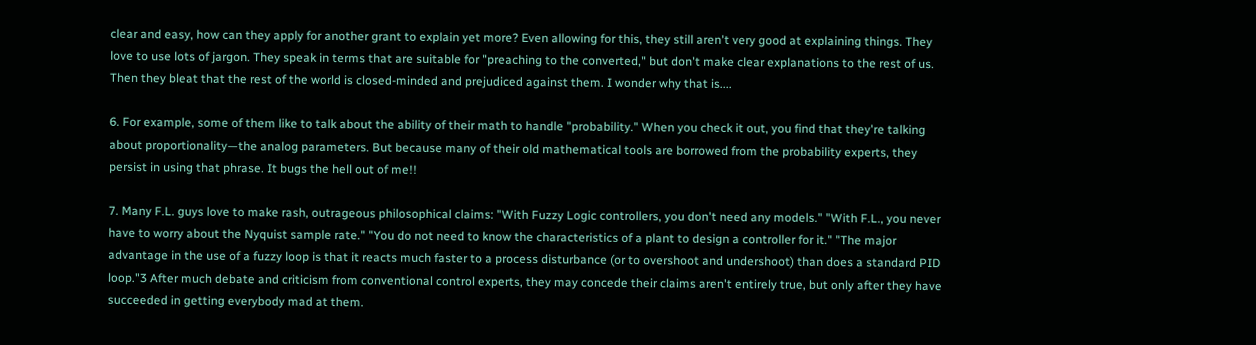clear and easy, how can they apply for another grant to explain yet more? Even allowing for this, they still aren't very good at explaining things. They love to use lots of jargon. They speak in terms that are suitable for "preaching to the converted," but don't make clear explanations to the rest of us. Then they bleat that the rest of the world is closed-minded and prejudiced against them. I wonder why that is....

6. For example, some of them like to talk about the ability of their math to handle "probability." When you check it out, you find that they're talking about proportionality—the analog parameters. But because many of their old mathematical tools are borrowed from the probability experts, they persist in using that phrase. It bugs the hell out of me!!

7. Many F.L. guys love to make rash, outrageous philosophical claims: "With Fuzzy Logic controllers, you don't need any models." "With F.L., you never have to worry about the Nyquist sample rate." "You do not need to know the characteristics of a plant to design a controller for it." "The major advantage in the use of a fuzzy loop is that it reacts much faster to a process disturbance (or to overshoot and undershoot) than does a standard PID loop."3 After much debate and criticism from conventional control experts, they may concede their claims aren't entirely true, but only after they have succeeded in getting everybody mad at them.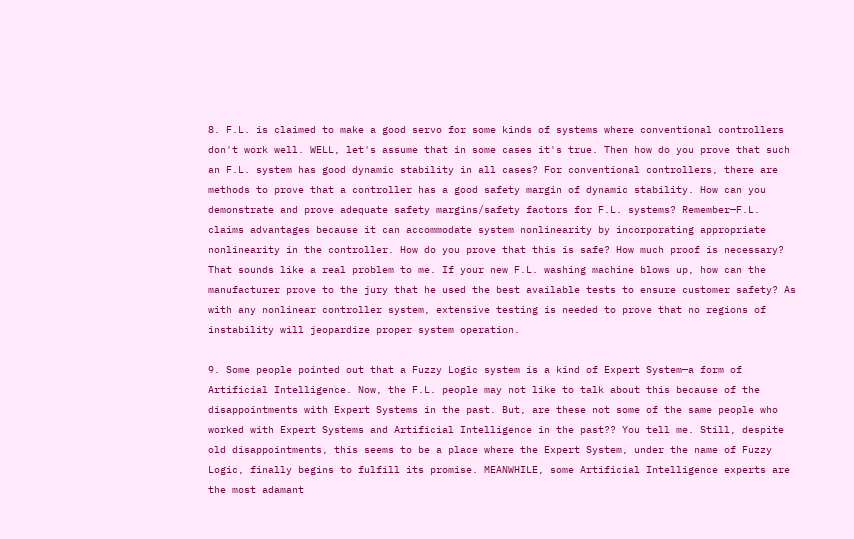8. F.L. is claimed to make a good servo for some kinds of systems where conventional controllers don't work well. WELL, let's assume that in some cases it's true. Then how do you prove that such an F.L. system has good dynamic stability in all cases? For conventional controllers, there are methods to prove that a controller has a good safety margin of dynamic stability. How can you demonstrate and prove adequate safety margins/safety factors for F.L. systems? Remember—F.L. claims advantages because it can accommodate system nonlinearity by incorporating appropriate nonlinearity in the controller. How do you prove that this is safe? How much proof is necessary? That sounds like a real problem to me. If your new F.L. washing machine blows up, how can the manufacturer prove to the jury that he used the best available tests to ensure customer safety? As with any nonlinear controller system, extensive testing is needed to prove that no regions of instability will jeopardize proper system operation.

9. Some people pointed out that a Fuzzy Logic system is a kind of Expert System—a form of Artificial Intelligence. Now, the F.L. people may not like to talk about this because of the disappointments with Expert Systems in the past. But, are these not some of the same people who worked with Expert Systems and Artificial Intelligence in the past?? You tell me. Still, despite old disappointments, this seems to be a place where the Expert System, under the name of Fuzzy Logic, finally begins to fulfill its promise. MEANWHILE, some Artificial Intelligence experts are the most adamant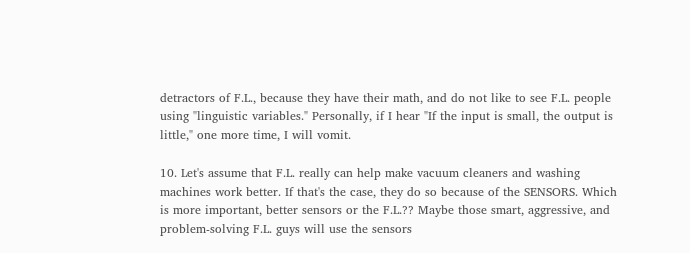detractors of F.L., because they have their math, and do not like to see F.L. people using "linguistic variables." Personally, if I hear "If the input is small, the output is little," one more time, I will vomit.

10. Let's assume that F.L. really can help make vacuum cleaners and washing machines work better. If that's the case, they do so because of the SENSORS. Which is more important, better sensors or the F.L.?? Maybe those smart, aggressive, and problem-solving F.L. guys will use the sensors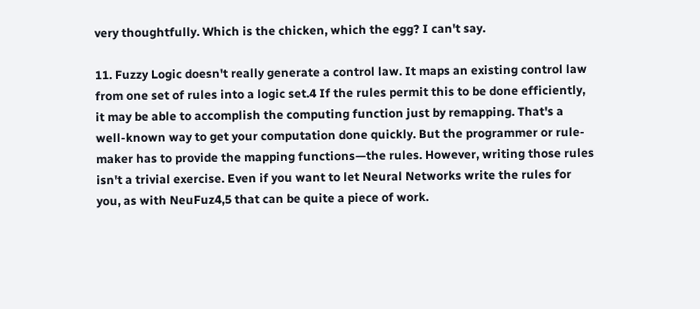very thoughtfully. Which is the chicken, which the egg? I can't say.

11. Fuzzy Logic doesn't really generate a control law. It maps an existing control law from one set of rules into a logic set.4 If the rules permit this to be done efficiently, it may be able to accomplish the computing function just by remapping. That's a well-known way to get your computation done quickly. But the programmer or rule-maker has to provide the mapping functions—the rules. However, writing those rules isn't a trivial exercise. Even if you want to let Neural Networks write the rules for you, as with NeuFuz4,5 that can be quite a piece of work.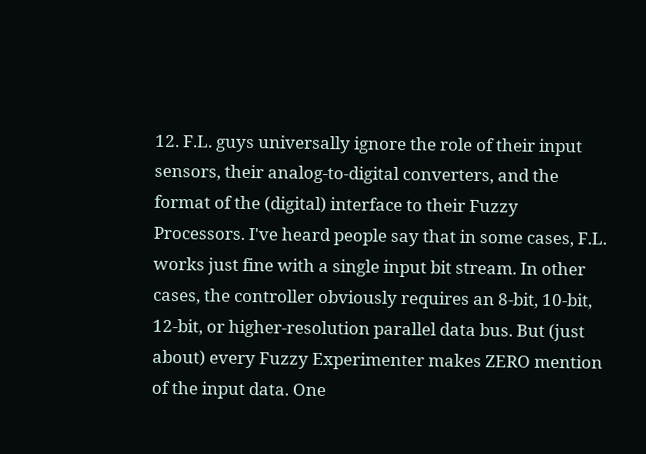12. F.L. guys universally ignore the role of their input sensors, their analog-to-digital converters, and the format of the (digital) interface to their Fuzzy Processors. I've heard people say that in some cases, F.L. works just fine with a single input bit stream. In other cases, the controller obviously requires an 8-bit, 10-bit, 12-bit, or higher-resolution parallel data bus. But (just about) every Fuzzy Experimenter makes ZERO mention of the input data. One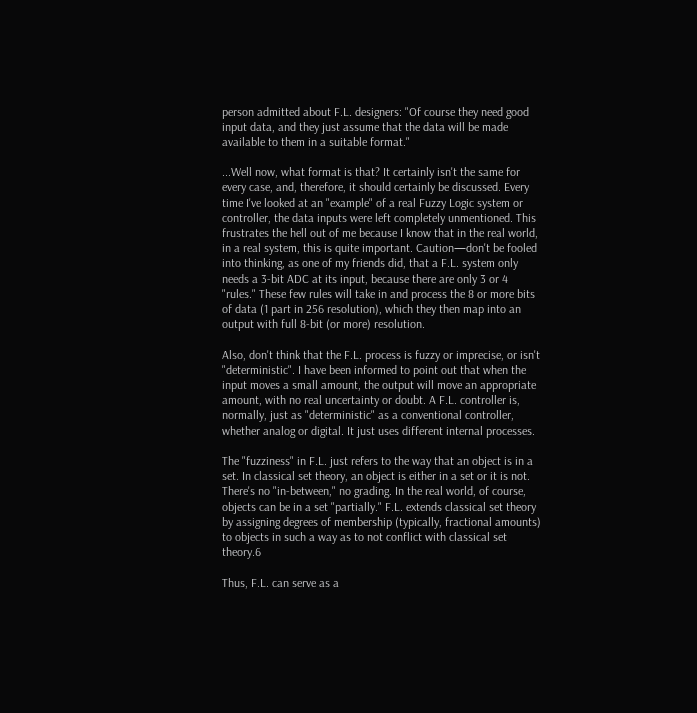person admitted about F.L. designers: "Of course they need good input data, and they just assume that the data will be made available to them in a suitable format."

...Well now, what format is that? It certainly isn't the same for every case, and, therefore, it should certainly be discussed. Every time I've looked at an "example" of a real Fuzzy Logic system or controller, the data inputs were left completely unmentioned. This frustrates the hell out of me because I know that in the real world, in a real system, this is quite important. Caution—don't be fooled into thinking, as one of my friends did, that a F.L. system only needs a 3-bit ADC at its input, because there are only 3 or 4 "rules." These few rules will take in and process the 8 or more bits of data (1 part in 256 resolution), which they then map into an output with full 8-bit (or more) resolution.

Also, don't think that the F.L. process is fuzzy or imprecise, or isn't "deterministic". I have been informed to point out that when the input moves a small amount, the output will move an appropriate amount, with no real uncertainty or doubt. A F.L. controller is, normally, just as "deterministic" as a conventional controller, whether analog or digital. It just uses different internal processes.

The "fuzziness" in F.L. just refers to the way that an object is in a set. In classical set theory, an object is either in a set or it is not. There's no "in-between," no grading. In the real world, of course, objects can be in a set "partially." F.L. extends classical set theory by assigning degrees of membership (typically, fractional amounts) to objects in such a way as to not conflict with classical set theory.6

Thus, F.L. can serve as a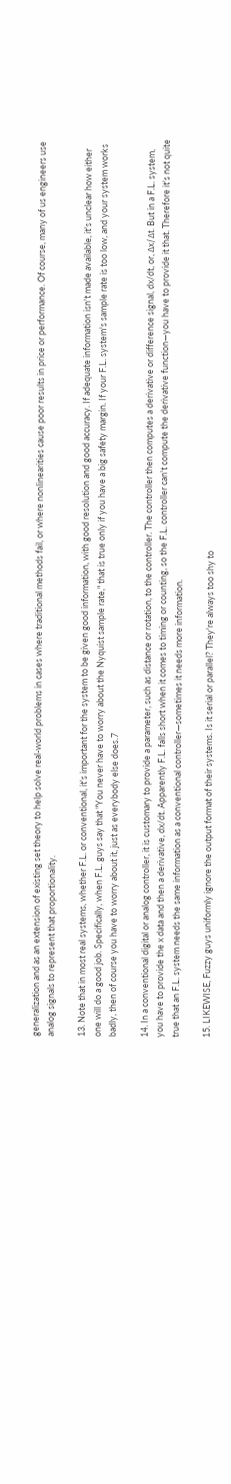generalization and as an extension of existing set theory to help solve real-world problems in cases where traditional methods fail, or where nonlinearities cause poor results in price or performance. Of course, many of us engineers use analog signals to represent that proportionality.

13. Note that in most real systems, whether F.L. or conventional, it's important for the system to be given good information, with good resolution and good accuracy. If adequate information isn't made available, it's unclear how either one will do a good job. Specifically, when F.L. guys say that "You never have to worry about the Nyquist sample rate," that is true only if you have a big safety margin. If your F.L. system's sample rate is too low, and your system works badly, then of course you have to worry about it, just as everybody else does.7

14. In a conventional digital or analog controller, it is customary to provide a parameter, such as distance or rotation, to the controller. The controller then computes a derivative or difference signal, dx/dt, or, Δx/Δt. But in a F.L. system, you have to provide the x data and then a derivative, dx/dt. Apparently F.L. falls short when it comes to timing or counting, so the F.L. controller can't compute the derivative function—you have to provide it that. Therefore it's not quite true that an F.L. system needs the same information as a conventional controller—sometimes it needs more information.

15. LIKEWISE, Fuzzy guys uniformly ignore the output format of their systems. Is it serial or parallel? They're always too shy to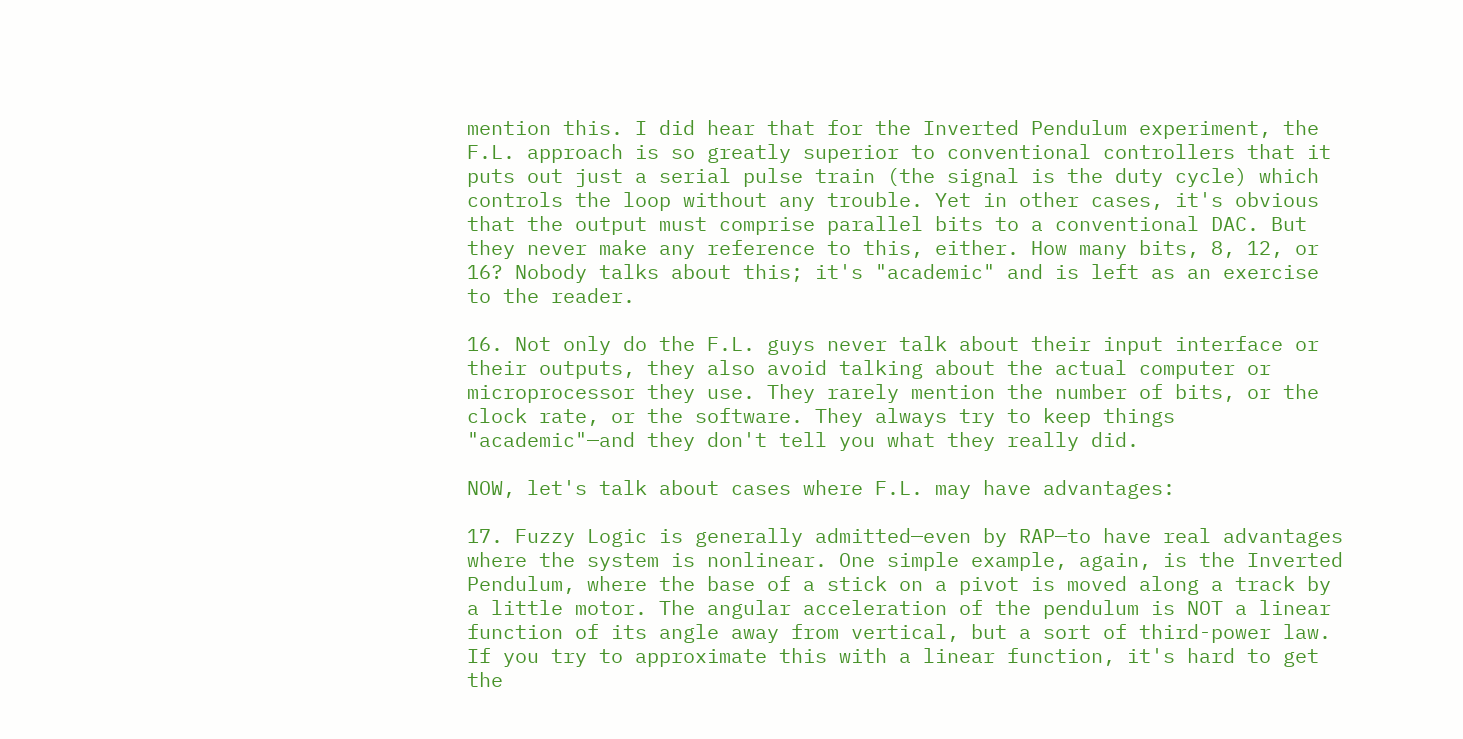mention this. I did hear that for the Inverted Pendulum experiment, the F.L. approach is so greatly superior to conventional controllers that it puts out just a serial pulse train (the signal is the duty cycle) which controls the loop without any trouble. Yet in other cases, it's obvious that the output must comprise parallel bits to a conventional DAC. But they never make any reference to this, either. How many bits, 8, 12, or 16? Nobody talks about this; it's "academic" and is left as an exercise to the reader.

16. Not only do the F.L. guys never talk about their input interface or their outputs, they also avoid talking about the actual computer or microprocessor they use. They rarely mention the number of bits, or the clock rate, or the software. They always try to keep things "academic"—and they don't tell you what they really did.

NOW, let's talk about cases where F.L. may have advantages:

17. Fuzzy Logic is generally admitted—even by RAP—to have real advantages where the system is nonlinear. One simple example, again, is the Inverted Pendulum, where the base of a stick on a pivot is moved along a track by a little motor. The angular acceleration of the pendulum is NOT a linear function of its angle away from vertical, but a sort of third-power law. If you try to approximate this with a linear function, it's hard to get the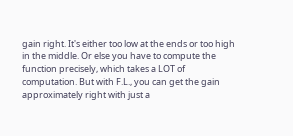gain right. It's either too low at the ends or too high in the middle. Or else you have to compute the function precisely, which takes a LOT of computation. But with F.L., you can get the gain approximately right with just a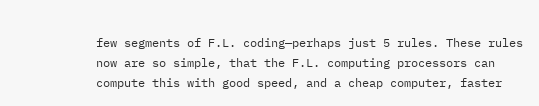few segments of F.L. coding—perhaps just 5 rules. These rules now are so simple, that the F.L. computing processors can compute this with good speed, and a cheap computer, faster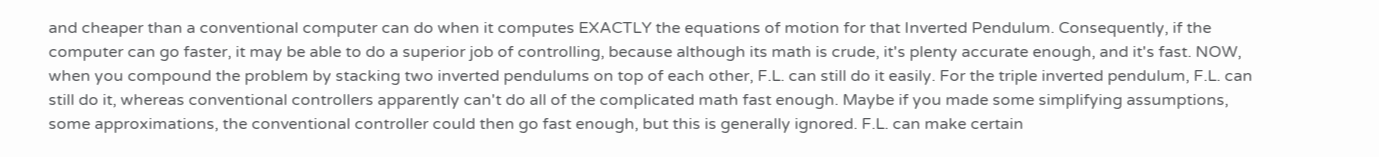and cheaper than a conventional computer can do when it computes EXACTLY the equations of motion for that Inverted Pendulum. Consequently, if the computer can go faster, it may be able to do a superior job of controlling, because although its math is crude, it's plenty accurate enough, and it's fast. NOW, when you compound the problem by stacking two inverted pendulums on top of each other, F.L. can still do it easily. For the triple inverted pendulum, F.L. can still do it, whereas conventional controllers apparently can't do all of the complicated math fast enough. Maybe if you made some simplifying assumptions, some approximations, the conventional controller could then go fast enough, but this is generally ignored. F.L. can make certain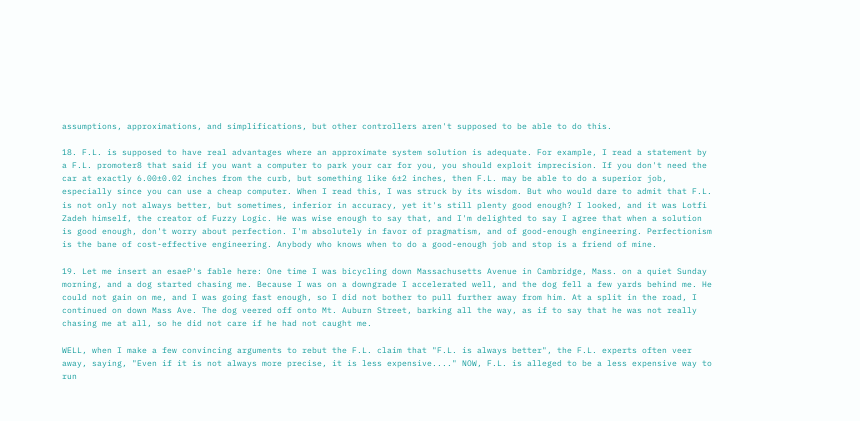assumptions, approximations, and simplifications, but other controllers aren't supposed to be able to do this.

18. F.L. is supposed to have real advantages where an approximate system solution is adequate. For example, I read a statement by a F.L. promoter8 that said if you want a computer to park your car for you, you should exploit imprecision. If you don't need the car at exactly 6.00±0.02 inches from the curb, but something like 6±2 inches, then F.L. may be able to do a superior job, especially since you can use a cheap computer. When I read this, I was struck by its wisdom. But who would dare to admit that F.L. is not only not always better, but sometimes, inferior in accuracy, yet it's still plenty good enough? I looked, and it was Lotfi Zadeh himself, the creator of Fuzzy Logic. He was wise enough to say that, and I'm delighted to say I agree that when a solution is good enough, don't worry about perfection. I'm absolutely in favor of pragmatism, and of good-enough engineering. Perfectionism is the bane of cost-effective engineering. Anybody who knows when to do a good-enough job and stop is a friend of mine.

19. Let me insert an esaeP's fable here: One time I was bicycling down Massachusetts Avenue in Cambridge, Mass. on a quiet Sunday morning, and a dog started chasing me. Because I was on a downgrade I accelerated well, and the dog fell a few yards behind me. He could not gain on me, and I was going fast enough, so I did not bother to pull further away from him. At a split in the road, I continued on down Mass Ave. The dog veered off onto Mt. Auburn Street, barking all the way, as if to say that he was not really chasing me at all, so he did not care if he had not caught me.

WELL, when I make a few convincing arguments to rebut the F.L. claim that "F.L. is always better", the F.L. experts often veer away, saying, "Even if it is not always more precise, it is less expensive...." NOW, F.L. is alleged to be a less expensive way to run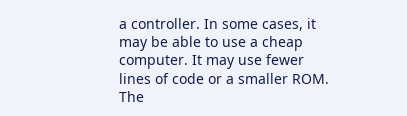a controller. In some cases, it may be able to use a cheap computer. It may use fewer lines of code or a smaller ROM. The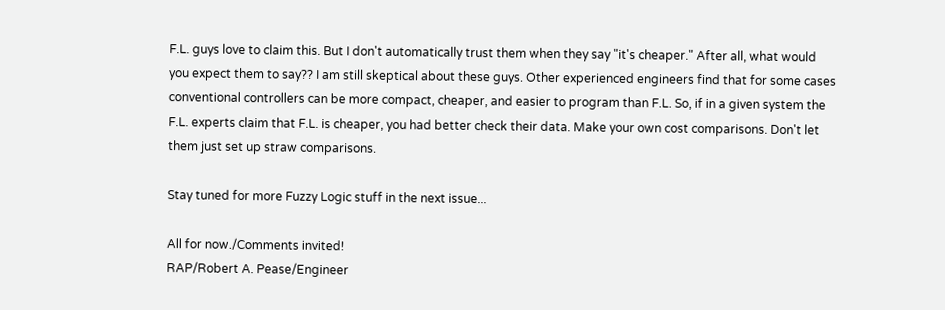F.L. guys love to claim this. But I don't automatically trust them when they say "it's cheaper." After all, what would you expect them to say?? I am still skeptical about these guys. Other experienced engineers find that for some cases conventional controllers can be more compact, cheaper, and easier to program than F.L. So, if in a given system the F.L. experts claim that F.L. is cheaper, you had better check their data. Make your own cost comparisons. Don't let them just set up straw comparisons.

Stay tuned for more Fuzzy Logic stuff in the next issue...

All for now./Comments invited!
RAP/Robert A. Pease/Engineer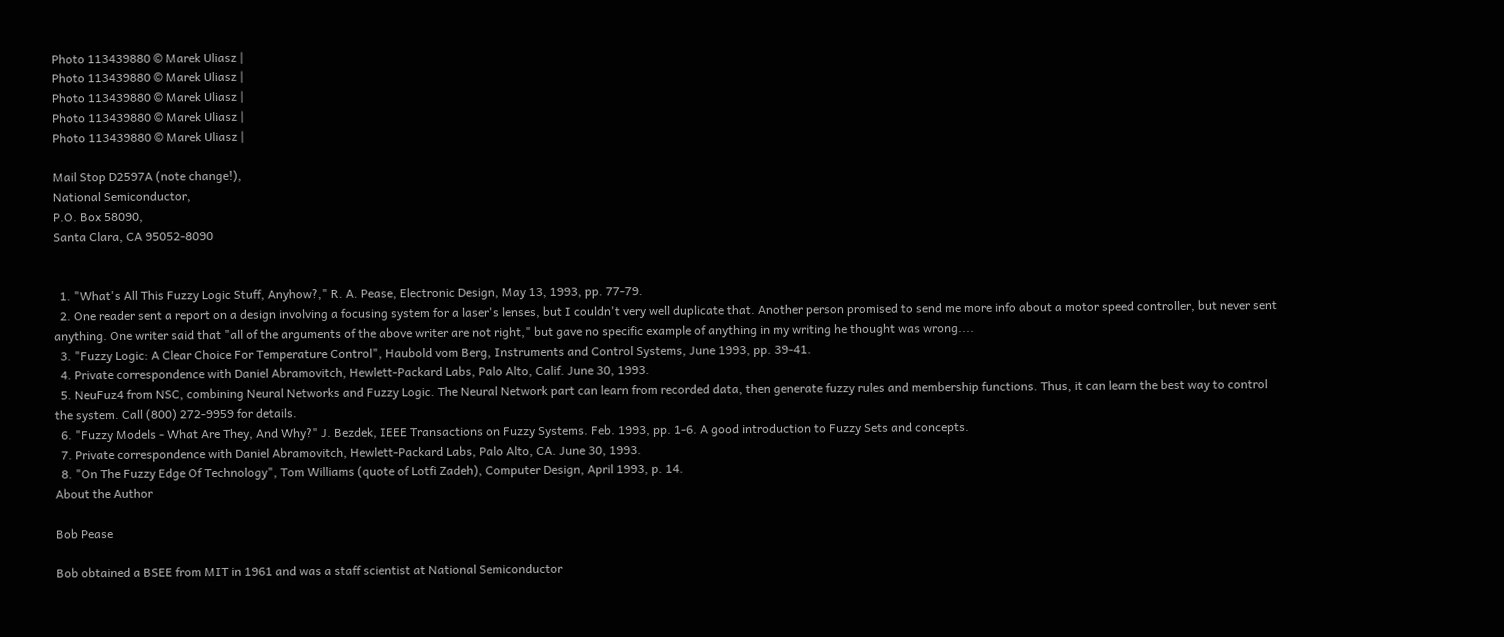Photo 113439880 © Marek Uliasz |
Photo 113439880 © Marek Uliasz |
Photo 113439880 © Marek Uliasz |
Photo 113439880 © Marek Uliasz |
Photo 113439880 © Marek Uliasz |

Mail Stop D2597A (note change!),
National Semiconductor,
P.O. Box 58090,
Santa Clara, CA 95052-8090


  1. "What's All This Fuzzy Logic Stuff, Anyhow?," R. A. Pease, Electronic Design, May 13, 1993, pp. 77-79.
  2. One reader sent a report on a design involving a focusing system for a laser's lenses, but I couldn't very well duplicate that. Another person promised to send me more info about a motor speed controller, but never sent anything. One writer said that "all of the arguments of the above writer are not right," but gave no specific example of anything in my writing he thought was wrong....
  3. "Fuzzy Logic: A Clear Choice For Temperature Control", Haubold vom Berg, Instruments and Control Systems, June 1993, pp. 39-41.
  4. Private correspondence with Daniel Abramovitch, Hewlett-Packard Labs, Palo Alto, Calif. June 30, 1993.
  5. NeuFuz4 from NSC, combining Neural Networks and Fuzzy Logic. The Neural Network part can learn from recorded data, then generate fuzzy rules and membership functions. Thus, it can learn the best way to control the system. Call (800) 272-9959 for details.
  6. "Fuzzy Models - What Are They, And Why?" J. Bezdek, IEEE Transactions on Fuzzy Systems. Feb. 1993, pp. 1-6. A good introduction to Fuzzy Sets and concepts.
  7. Private correspondence with Daniel Abramovitch, Hewlett-Packard Labs, Palo Alto, CA. June 30, 1993.
  8. "On The Fuzzy Edge Of Technology", Tom Williams (quote of Lotfi Zadeh), Computer Design, April 1993, p. 14.
About the Author

Bob Pease

Bob obtained a BSEE from MIT in 1961 and was a staff scientist at National Semiconductor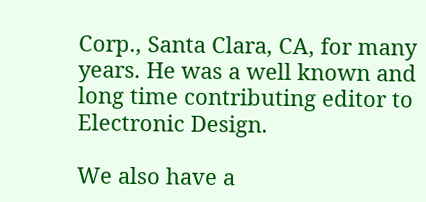Corp., Santa Clara, CA, for many years. He was a well known and long time contributing editor to Electronic Design.

We also have a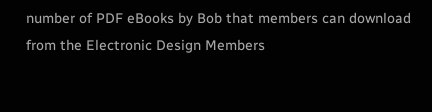number of PDF eBooks by Bob that members can download from the Electronic Design Members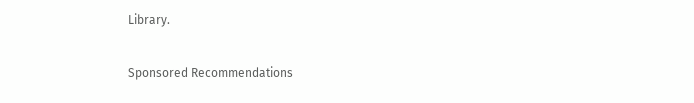Library.

Sponsored Recommendations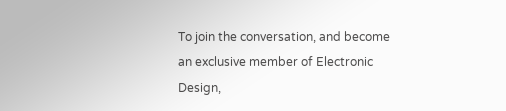To join the conversation, and become an exclusive member of Electronic Design,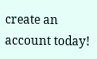create an account today!